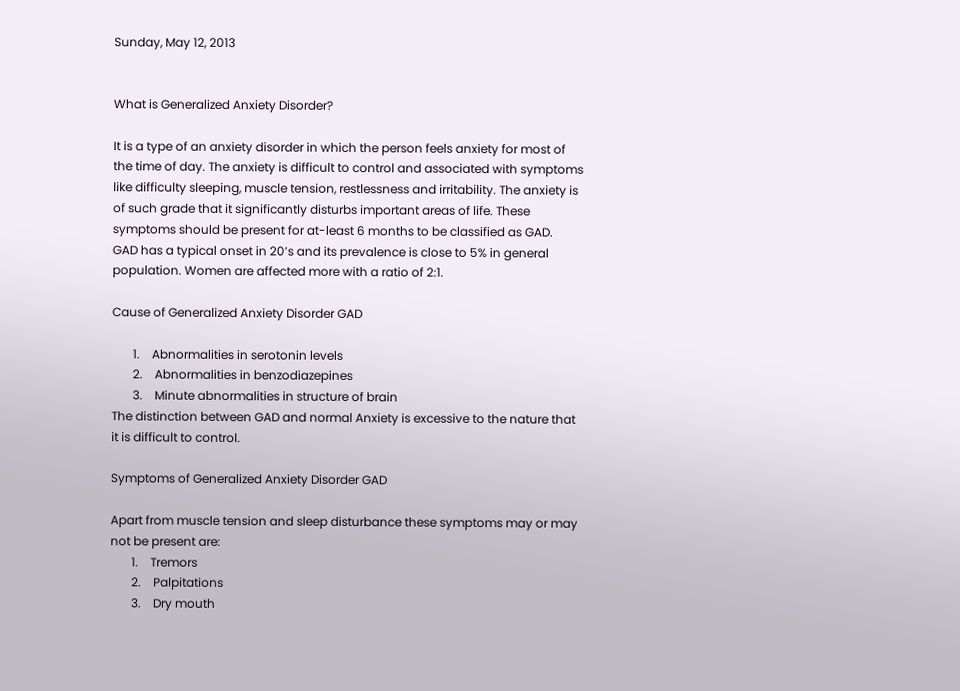Sunday, May 12, 2013


What is Generalized Anxiety Disorder?

It is a type of an anxiety disorder in which the person feels anxiety for most of the time of day. The anxiety is difficult to control and associated with symptoms like difficulty sleeping, muscle tension, restlessness and irritability. The anxiety is of such grade that it significantly disturbs important areas of life. These symptoms should be present for at-least 6 months to be classified as GAD.
GAD has a typical onset in 20’s and its prevalence is close to 5% in general population. Women are affected more with a ratio of 2:1.

Cause of Generalized Anxiety Disorder GAD

       1.    Abnormalities in serotonin levels
       2.    Abnormalities in benzodiazepines
       3.    Minute abnormalities in structure of brain
The distinction between GAD and normal Anxiety is excessive to the nature that it is difficult to control.

Symptoms of Generalized Anxiety Disorder GAD

Apart from muscle tension and sleep disturbance these symptoms may or may not be present are:
       1.    Tremors
       2.    Palpitations
       3.    Dry mouth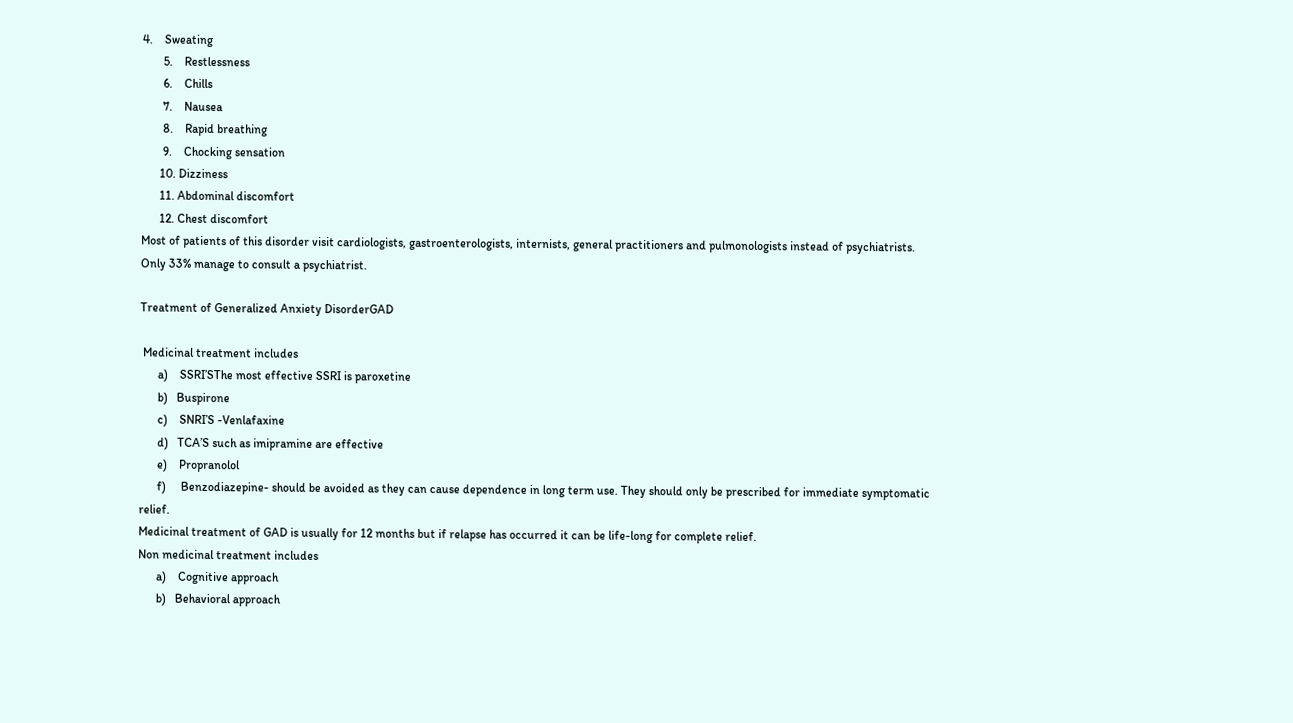4.    Sweating
       5.    Restlessness
       6.    Chills
       7.    Nausea
       8.    Rapid breathing
       9.    Chocking sensation
      10. Dizziness
      11. Abdominal discomfort
      12. Chest discomfort
Most of patients of this disorder visit cardiologists, gastroenterologists, internists, general practitioners and pulmonologists instead of psychiatrists. Only 33% manage to consult a psychiatrist.

Treatment of Generalized Anxiety DisorderGAD

 Medicinal treatment includes
      a)    SSRI’SThe most effective SSRI is paroxetine
      b)   Buspirone
      c)    SNRI’S -Venlafaxine
      d)   TCA’S such as imipramine are effective
      e)    Propranolol
      f)     Benzodiazepine- should be avoided as they can cause dependence in long term use. They should only be prescribed for immediate symptomatic relief.
Medicinal treatment of GAD is usually for 12 months but if relapse has occurred it can be life-long for complete relief.
Non medicinal treatment includes
      a)    Cognitive approach
      b)   Behavioral approach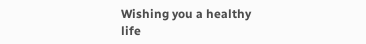Wishing you a healthy life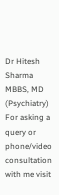Dr Hitesh Sharma
MBBS, MD (Psychiatry)
For asking a query or phone/video consultation with me visit